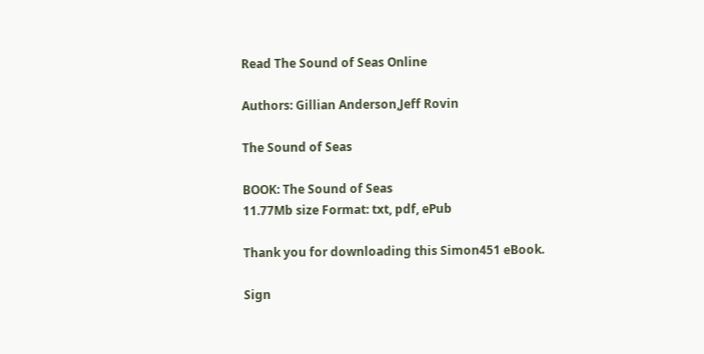Read The Sound of Seas Online

Authors: Gillian Anderson,Jeff Rovin

The Sound of Seas

BOOK: The Sound of Seas
11.77Mb size Format: txt, pdf, ePub

Thank you for downloading this Simon451 eBook.

Sign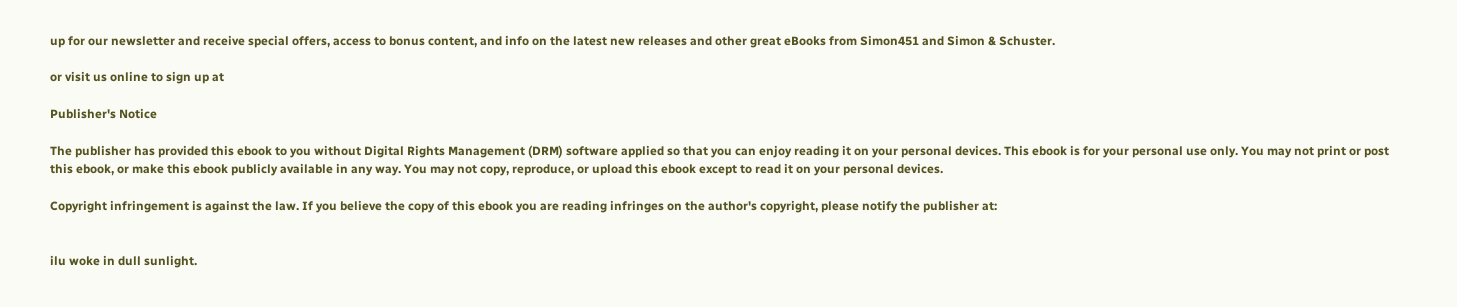up for our newsletter and receive special offers, access to bonus content, and info on the latest new releases and other great eBooks from Simon451 and Simon & Schuster.

or visit us online to sign up at

Publisher's Notice

The publisher has provided this ebook to you without Digital Rights Management (DRM) software applied so that you can enjoy reading it on your personal devices. This ebook is for your personal use only. You may not print or post this ebook, or make this ebook publicly available in any way. You may not copy, reproduce, or upload this ebook except to read it on your personal devices.

Copyright infringement is against the law. If you believe the copy of this ebook you are reading infringes on the author's copyright, please notify the publisher at:


ilu woke in dull sunlight.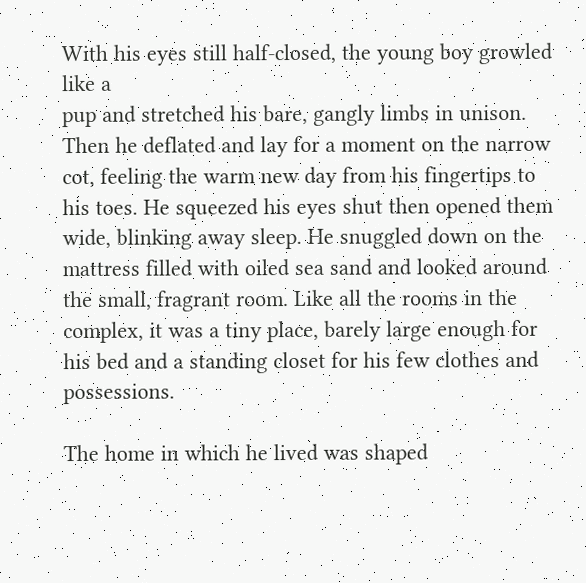With his eyes still half-closed, the young boy growled like a
pup and stretched his bare, gangly limbs in unison. Then he deflated and lay for a moment on the narrow cot, feeling the warm new day from his fingertips to his toes. He squeezed his eyes shut then opened them wide, blinking away sleep. He snuggled down on the mattress filled with oiled sea sand and looked around the small, fragrant room. Like all the rooms in the complex, it was a tiny place, barely large enough for his bed and a standing closet for his few clothes and possessions.

The home in which he lived was shaped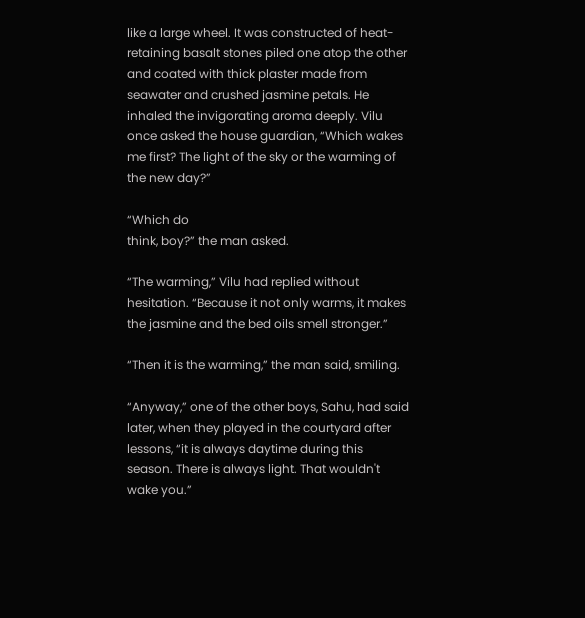like a large wheel. It was constructed of heat-retaining basalt stones piled one atop the other and coated with thick plaster made from seawater and crushed jasmine petals. He inhaled the invigorating aroma deeply. Vilu once asked the house guardian, “Which wakes me first? The light of the sky or the warming of the new day?”

“Which do
think, boy?” the man asked.

“The warming,” Vilu had replied without hesitation. “Because it not only warms, it makes the jasmine and the bed oils smell stronger.”

“Then it is the warming,” the man said, smiling.

“Anyway,” one of the other boys, Sahu, had said later, when they played in the courtyard after lessons, “it is always daytime during this season. There is always light. That wouldn't wake you.”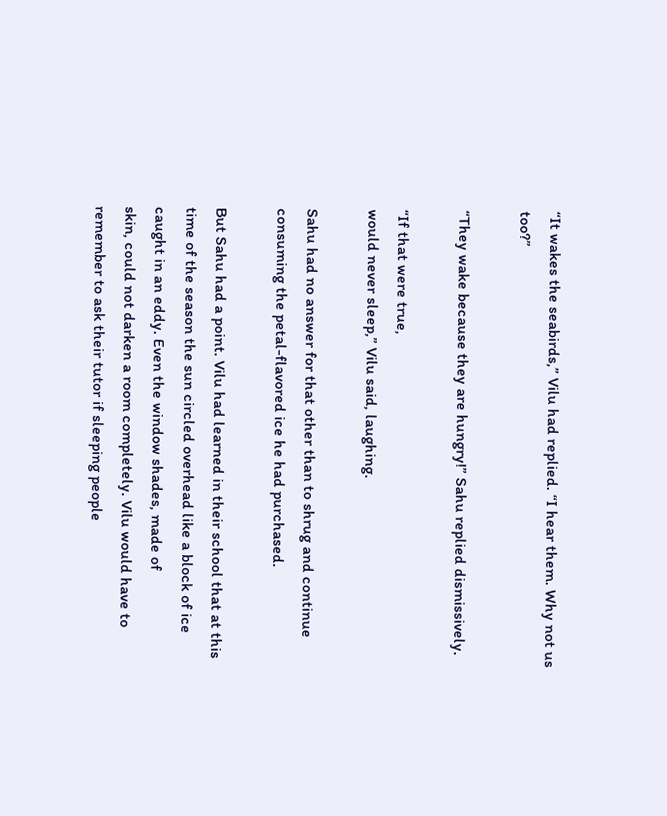“It wakes the seabirds,” Vilu had replied. “I hear them. Why not us too?”

“They wake because they are hungry!” Sahu replied dismissively.

“If that were true,
would never sleep,” Vilu said, laughing.

Sahu had no answer for that other than to shrug and continue consuming the petal-flavored ice he had purchased.

But Sahu had a point. Vilu had learned in their school that at this time of the season the sun circled overhead like a block of ice caught in an eddy. Even the window shades, made of
skin, could not darken a room completely. Vilu would have to remember to ask their tutor if sleeping people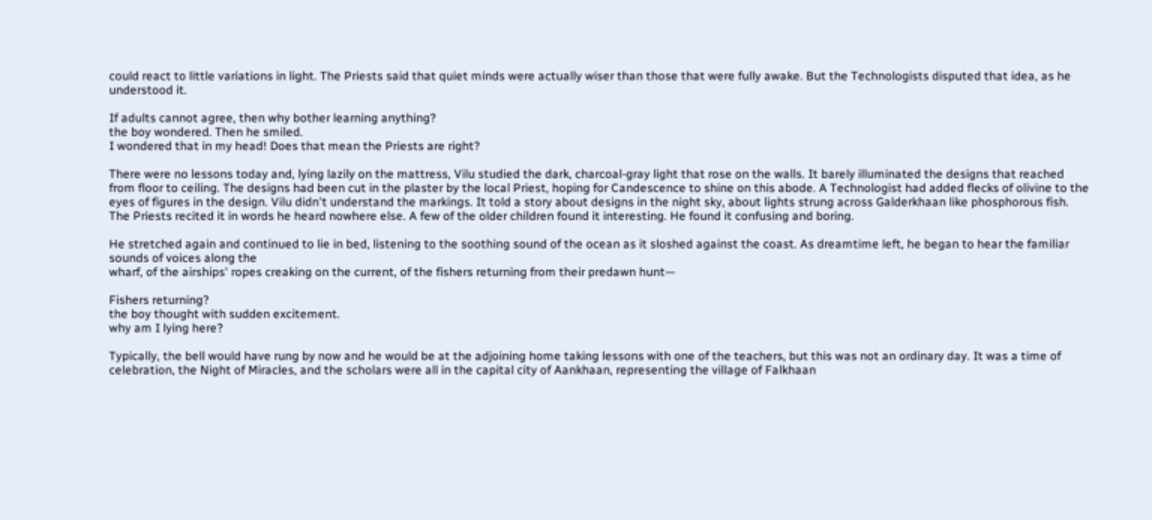could react to little variations in light. The Priests said that quiet minds were actually wiser than those that were fully awake. But the Technologists disputed that idea, as he understood it.

If adults cannot agree, then why bother learning anything?
the boy wondered. Then he smiled.
I wondered that in my head! Does that mean the Priests are right?

There were no lessons today and, lying lazily on the mattress, Vilu studied the dark, charcoal-gray light that rose on the walls. It barely illuminated the designs that reached from floor to ceiling. The designs had been cut in the plaster by the local Priest, hoping for Candescence to shine on this abode. A Technologist had added flecks of olivine to the eyes of figures in the design. Vilu didn't understand the markings. It told a story about designs in the night sky, about lights strung across Galderkhaan like phosphorous fish. The Priests recited it in words he heard nowhere else. A few of the older children found it interesting. He found it confusing and boring.

He stretched again and continued to lie in bed, listening to the soothing sound of the ocean as it sloshed against the coast. As dreamtime left, he began to hear the familiar sounds of voices along the
wharf, of the airships' ropes creaking on the current, of the fishers returning from their predawn hunt—

Fishers returning?
the boy thought with sudden excitement.
why am I lying here?

Typically, the bell would have rung by now and he would be at the adjoining home taking lessons with one of the teachers, but this was not an ordinary day. It was a time of celebration, the Night of Miracles, and the scholars were all in the capital city of Aankhaan, representing the village of Falkhaan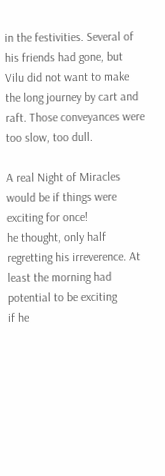in the festivities. Several of his friends had gone, but Vilu did not want to make the long journey by cart and raft. Those conveyances were too slow, too dull.

A real Night of Miracles would be if things were exciting for once!
he thought, only half regretting his irreverence. At least the morning had potential to be exciting
if he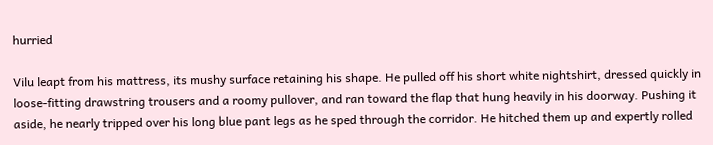hurried

Vilu leapt from his mattress, its mushy surface retaining his shape. He pulled off his short white nightshirt, dressed quickly in loose-fitting drawstring trousers and a roomy pullover, and ran toward the flap that hung heavily in his doorway. Pushing it aside, he nearly tripped over his long blue pant legs as he sped through the corridor. He hitched them up and expertly rolled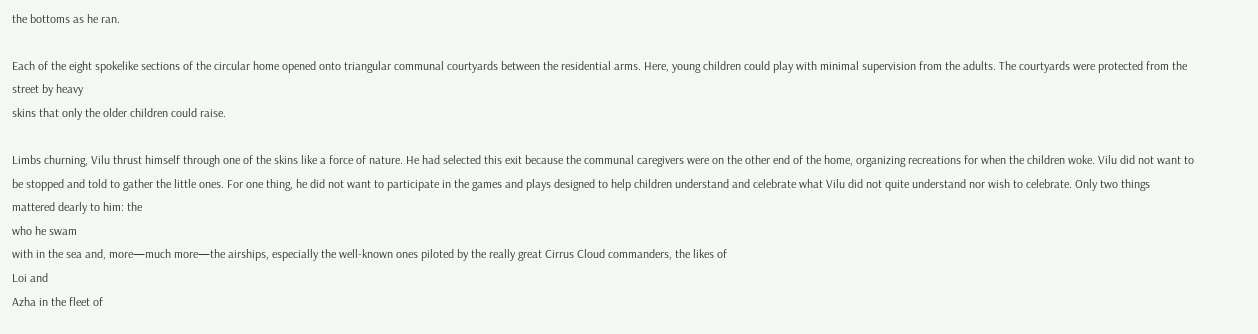the bottoms as he ran.

Each of the eight spokelike sections of the circular home opened onto triangular communal courtyards between the residential arms. Here, young children could play with minimal supervision from the adults. The courtyards were protected from the street by heavy
skins that only the older children could raise.

Limbs churning, Vilu thrust himself through one of the skins like a force of nature. He had selected this exit because the communal caregivers were on the other end of the home, organizing recreations for when the children woke. Vilu did not want to be stopped and told to gather the little ones. For one thing, he did not want to participate in the games and plays designed to help children understand and celebrate what Vilu did not quite understand nor wish to celebrate. Only two things mattered dearly to him: the
who he swam
with in the sea and, more—much more—the airships, especially the well-known ones piloted by the really great Cirrus Cloud commanders, the likes of
Loi and
Azha in the fleet of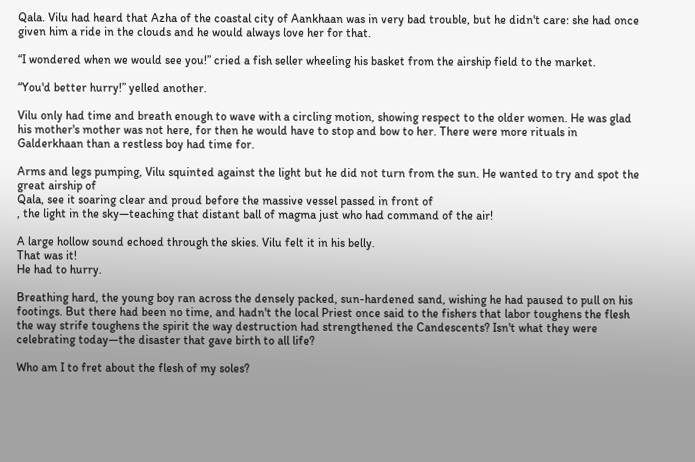Qala. Vilu had heard that Azha of the coastal city of Aankhaan was in very bad trouble, but he didn't care: she had once given him a ride in the clouds and he would always love her for that.

“I wondered when we would see you!” cried a fish seller wheeling his basket from the airship field to the market.

“You'd better hurry!” yelled another.

Vilu only had time and breath enough to wave with a circling motion, showing respect to the older women. He was glad his mother's mother was not here, for then he would have to stop and bow to her. There were more rituals in Galderkhaan than a restless boy had time for.

Arms and legs pumping, Vilu squinted against the light but he did not turn from the sun. He wanted to try and spot the great airship of
Qala, see it soaring clear and proud before the massive vessel passed in front of
, the light in the sky—teaching that distant ball of magma just who had command of the air!

A large hollow sound echoed through the skies. Vilu felt it in his belly.
That was it!
He had to hurry.

Breathing hard, the young boy ran across the densely packed, sun-hardened sand, wishing he had paused to pull on his footings. But there had been no time, and hadn't the local Priest once said to the fishers that labor toughens the flesh the way strife toughens the spirit the way destruction had strengthened the Candescents? Isn't what they were celebrating today—the disaster that gave birth to all life?

Who am I to fret about the flesh of my soles?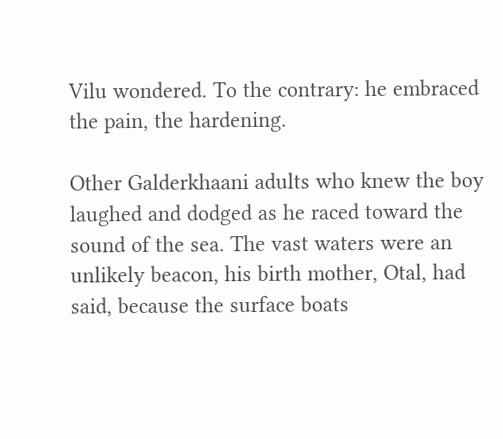Vilu wondered. To the contrary: he embraced the pain, the hardening.

Other Galderkhaani adults who knew the boy laughed and dodged as he raced toward the sound of the sea. The vast waters were an unlikely beacon, his birth mother, Otal, had said, because the surface boats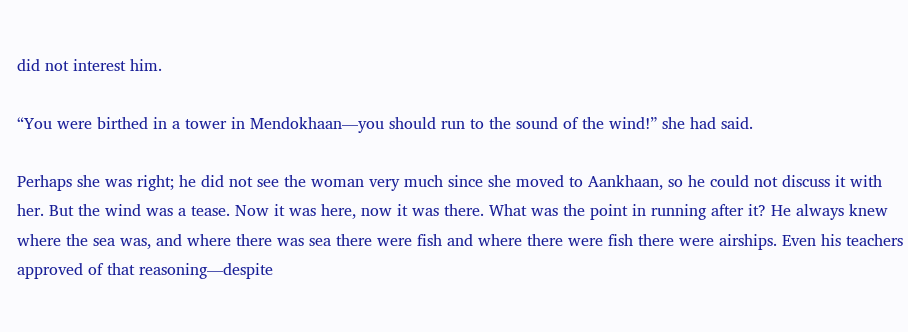did not interest him.

“You were birthed in a tower in Mendokhaan—you should run to the sound of the wind!” she had said.

Perhaps she was right; he did not see the woman very much since she moved to Aankhaan, so he could not discuss it with her. But the wind was a tease. Now it was here, now it was there. What was the point in running after it? He always knew where the sea was, and where there was sea there were fish and where there were fish there were airships. Even his teachers approved of that reasoning—despite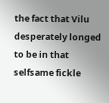the fact that Vilu desperately longed to be in that selfsame fickle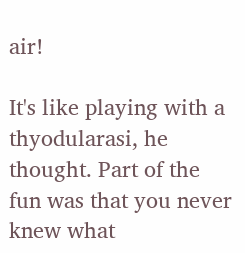air!

It's like playing with a
thyodularasi, he thought. Part of the fun was that you never knew what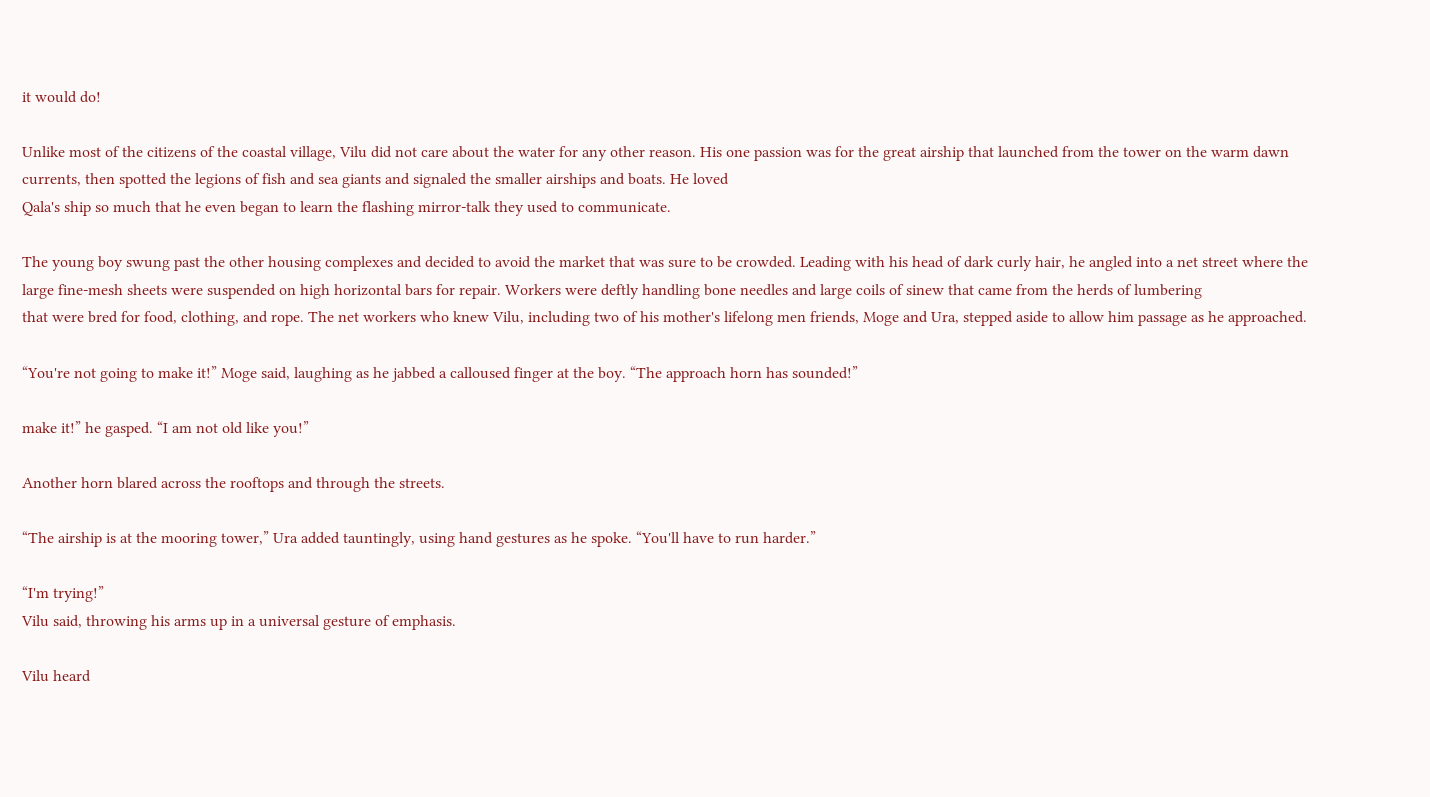it would do!

Unlike most of the citizens of the coastal village, Vilu did not care about the water for any other reason. His one passion was for the great airship that launched from the tower on the warm dawn currents, then spotted the legions of fish and sea giants and signaled the smaller airships and boats. He loved
Qala's ship so much that he even began to learn the flashing mirror-talk they used to communicate.

The young boy swung past the other housing complexes and decided to avoid the market that was sure to be crowded. Leading with his head of dark curly hair, he angled into a net street where the large fine-mesh sheets were suspended on high horizontal bars for repair. Workers were deftly handling bone needles and large coils of sinew that came from the herds of lumbering
that were bred for food, clothing, and rope. The net workers who knew Vilu, including two of his mother's lifelong men friends, Moge and Ura, stepped aside to allow him passage as he approached.

“You're not going to make it!” Moge said, laughing as he jabbed a calloused finger at the boy. “The approach horn has sounded!”

make it!” he gasped. “I am not old like you!”

Another horn blared across the rooftops and through the streets.

“The airship is at the mooring tower,” Ura added tauntingly, using hand gestures as he spoke. “You'll have to run harder.”

“I'm trying!”
Vilu said, throwing his arms up in a universal gesture of emphasis.

Vilu heard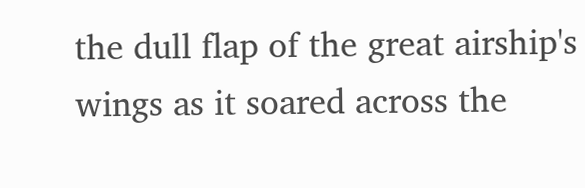the dull flap of the great airship's wings as it soared across the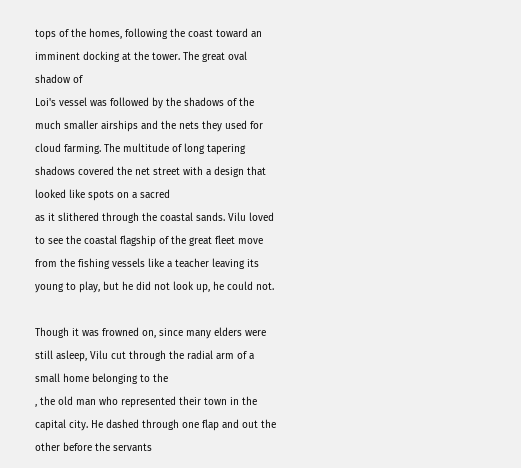tops of the homes, following the coast toward an imminent docking at the tower. The great oval shadow of
Loi's vessel was followed by the shadows of the much smaller airships and the nets they used for cloud farming. The multitude of long tapering shadows covered the net street with a design that looked like spots on a sacred
as it slithered through the coastal sands. Vilu loved to see the coastal flagship of the great fleet move from the fishing vessels like a teacher leaving its young to play, but he did not look up, he could not.

Though it was frowned on, since many elders were still asleep, Vilu cut through the radial arm of a small home belonging to the
, the old man who represented their town in the capital city. He dashed through one flap and out the other before the servants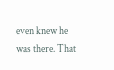even knew he was there. That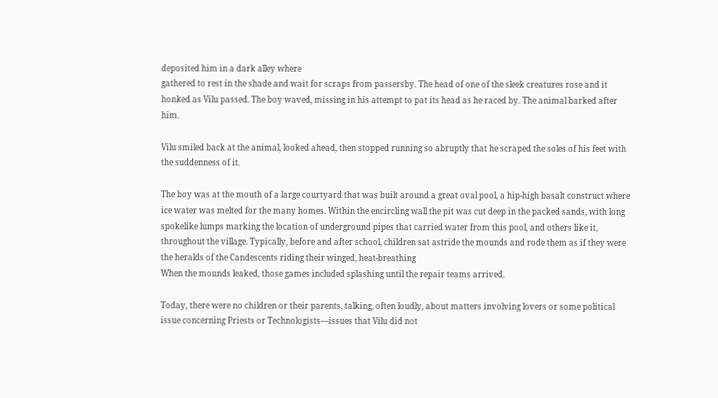deposited him in a dark alley where
gathered to rest in the shade and wait for scraps from passersby. The head of one of the sleek creatures rose and it honked as Vilu passed. The boy waved, missing in his attempt to pat its head as he raced by. The animal barked after him.

Vilu smiled back at the animal, looked ahead, then stopped running so abruptly that he scraped the soles of his feet with the suddenness of it.

The boy was at the mouth of a large courtyard that was built around a great oval pool, a hip-high basalt construct where ice water was melted for the many homes. Within the encircling wall the pit was cut deep in the packed sands, with long spokelike lumps marking the location of underground pipes that carried water from this pool, and others like it, throughout the village. Typically, before and after school, children sat astride the mounds and rode them as if they were the heralds of the Candescents riding their winged, heat-breathing
When the mounds leaked, those games included splashing until the repair teams arrived.

Today, there were no children or their parents, talking, often loudly, about matters involving lovers or some political issue concerning Priests or Technologists—issues that Vilu did not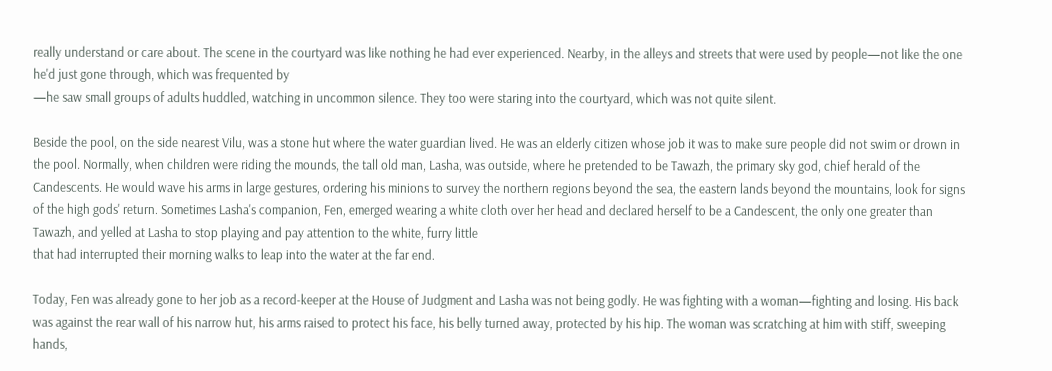really understand or care about. The scene in the courtyard was like nothing he had ever experienced. Nearby, in the alleys and streets that were used by people—not like the one he'd just gone through, which was frequented by
—he saw small groups of adults huddled, watching in uncommon silence. They too were staring into the courtyard, which was not quite silent.

Beside the pool, on the side nearest Vilu, was a stone hut where the water guardian lived. He was an elderly citizen whose job it was to make sure people did not swim or drown in the pool. Normally, when children were riding the mounds, the tall old man, Lasha, was outside, where he pretended to be Tawazh, the primary sky god, chief herald of the Candescents. He would wave his arms in large gestures, ordering his minions to survey the northern regions beyond the sea, the eastern lands beyond the mountains, look for signs of the high gods' return. Sometimes Lasha's companion, Fen, emerged wearing a white cloth over her head and declared herself to be a Candescent, the only one greater than Tawazh, and yelled at Lasha to stop playing and pay attention to the white, furry little
that had interrupted their morning walks to leap into the water at the far end.

Today, Fen was already gone to her job as a record-keeper at the House of Judgment and Lasha was not being godly. He was fighting with a woman—fighting and losing. His back was against the rear wall of his narrow hut, his arms raised to protect his face, his belly turned away, protected by his hip. The woman was scratching at him with stiff, sweeping hands,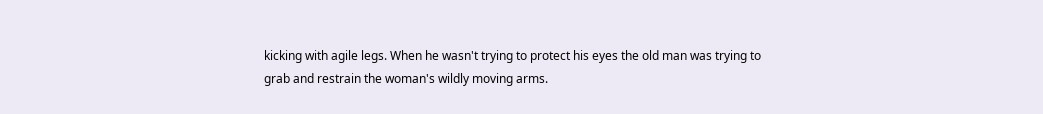kicking with agile legs. When he wasn't trying to protect his eyes the old man was trying to grab and restrain the woman's wildly moving arms.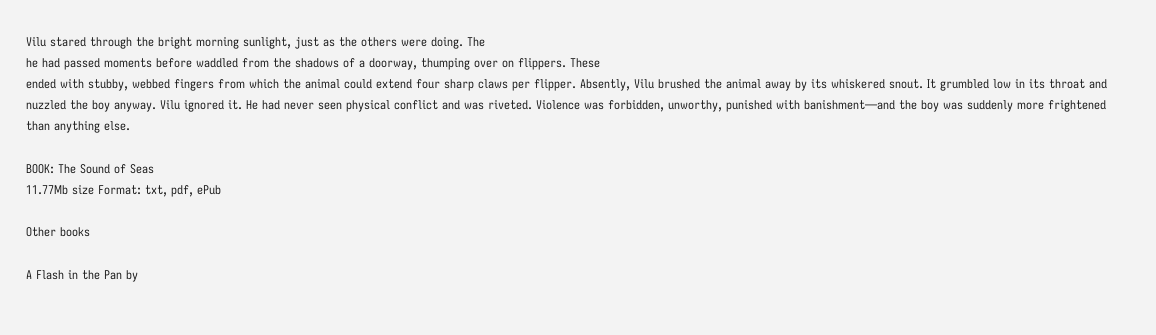Vilu stared through the bright morning sunlight, just as the others were doing. The
he had passed moments before waddled from the shadows of a doorway, thumping over on flippers. These
ended with stubby, webbed fingers from which the animal could extend four sharp claws per flipper. Absently, Vilu brushed the animal away by its whiskered snout. It grumbled low in its throat and nuzzled the boy anyway. Vilu ignored it. He had never seen physical conflict and was riveted. Violence was forbidden, unworthy, punished with banishment—and the boy was suddenly more frightened than anything else.

BOOK: The Sound of Seas
11.77Mb size Format: txt, pdf, ePub

Other books

A Flash in the Pan by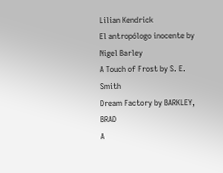Lilian Kendrick
El antropólogo inocente by Nigel Barley
A Touch of Frost by S. E. Smith
Dream Factory by BARKLEY, BRAD
A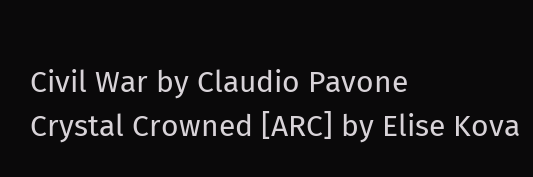Civil War by Claudio Pavone
Crystal Crowned [ARC] by Elise Kova